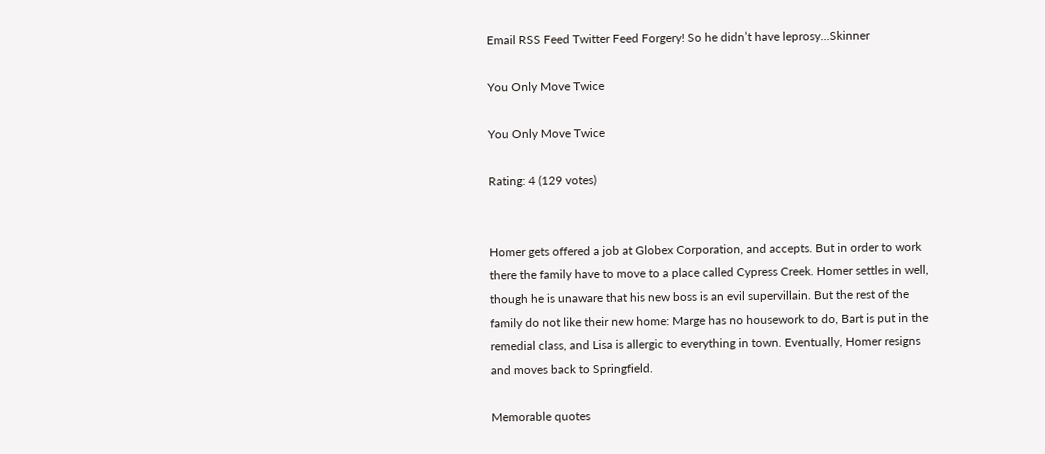Email RSS Feed Twitter Feed Forgery! So he didn’t have leprosy...Skinner

You Only Move Twice

You Only Move Twice

Rating: 4 (129 votes)


Homer gets offered a job at Globex Corporation, and accepts. But in order to work there the family have to move to a place called Cypress Creek. Homer settles in well, though he is unaware that his new boss is an evil supervillain. But the rest of the family do not like their new home: Marge has no housework to do, Bart is put in the remedial class, and Lisa is allergic to everything in town. Eventually, Homer resigns and moves back to Springfield.

Memorable quotes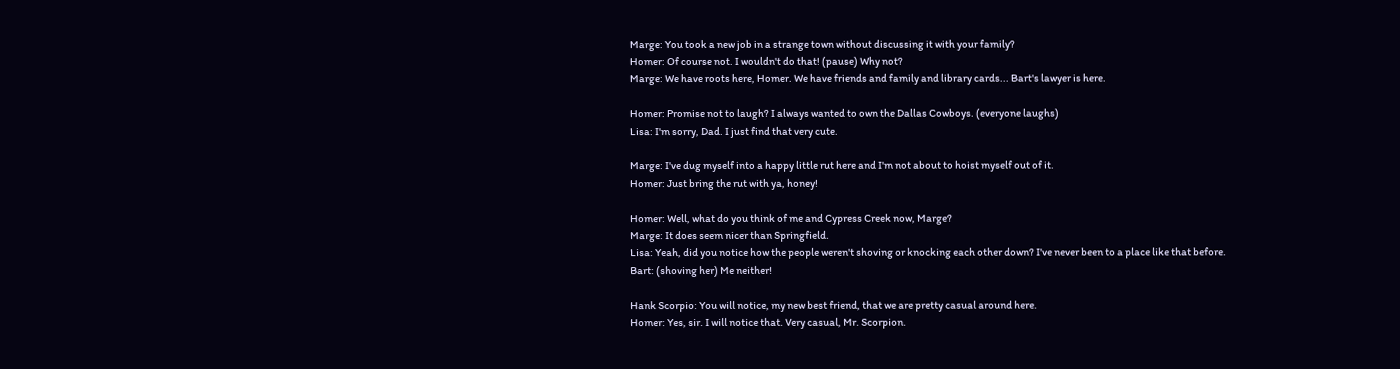Marge: You took a new job in a strange town without discussing it with your family?
Homer: Of course not. I wouldn't do that! (pause) Why not?
Marge: We have roots here, Homer. We have friends and family and library cards... Bart's lawyer is here.

Homer: Promise not to laugh? I always wanted to own the Dallas Cowboys. (everyone laughs)
Lisa: I'm sorry, Dad. I just find that very cute.

Marge: I've dug myself into a happy little rut here and I'm not about to hoist myself out of it.
Homer: Just bring the rut with ya, honey!

Homer: Well, what do you think of me and Cypress Creek now, Marge?
Marge: It does seem nicer than Springfield.
Lisa: Yeah, did you notice how the people weren't shoving or knocking each other down? I've never been to a place like that before.
Bart: (shoving her) Me neither!

Hank Scorpio: You will notice, my new best friend, that we are pretty casual around here.
Homer: Yes, sir. I will notice that. Very casual, Mr. Scorpion.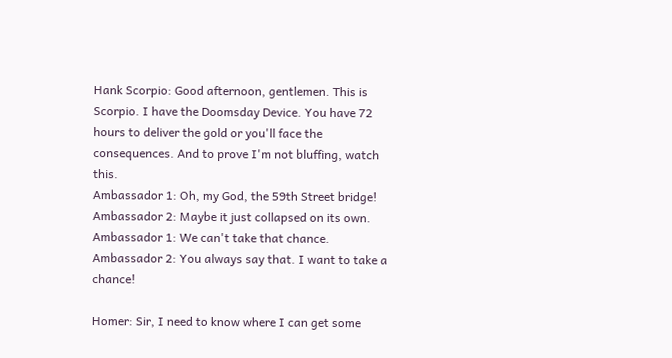Hank Scorpio: Good afternoon, gentlemen. This is Scorpio. I have the Doomsday Device. You have 72 hours to deliver the gold or you'll face the consequences. And to prove I'm not bluffing, watch this.
Ambassador 1: Oh, my God, the 59th Street bridge!
Ambassador 2: Maybe it just collapsed on its own.
Ambassador 1: We can't take that chance.
Ambassador 2: You always say that. I want to take a chance!

Homer: Sir, I need to know where I can get some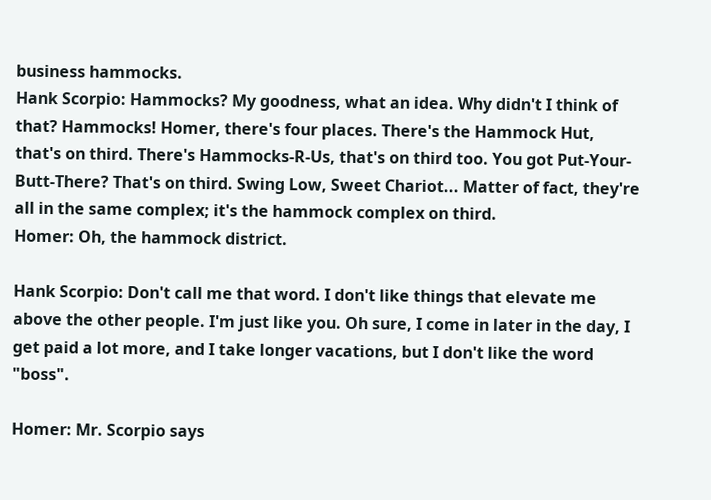business hammocks.
Hank Scorpio: Hammocks? My goodness, what an idea. Why didn't I think of that? Hammocks! Homer, there's four places. There's the Hammock Hut, that's on third. There's Hammocks-R-Us, that's on third too. You got Put-Your-Butt-There? That's on third. Swing Low, Sweet Chariot... Matter of fact, they're all in the same complex; it's the hammock complex on third.
Homer: Oh, the hammock district.

Hank Scorpio: Don't call me that word. I don't like things that elevate me above the other people. I'm just like you. Oh sure, I come in later in the day, I get paid a lot more, and I take longer vacations, but I don't like the word "boss".

Homer: Mr. Scorpio says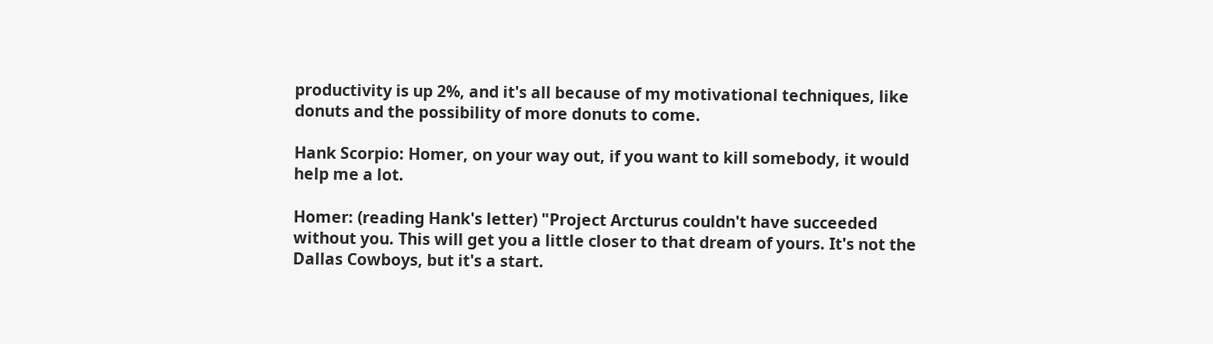productivity is up 2%, and it's all because of my motivational techniques, like donuts and the possibility of more donuts to come.

Hank Scorpio: Homer, on your way out, if you want to kill somebody, it would help me a lot.

Homer: (reading Hank's letter) "Project Arcturus couldn't have succeeded without you. This will get you a little closer to that dream of yours. It's not the Dallas Cowboys, but it's a start.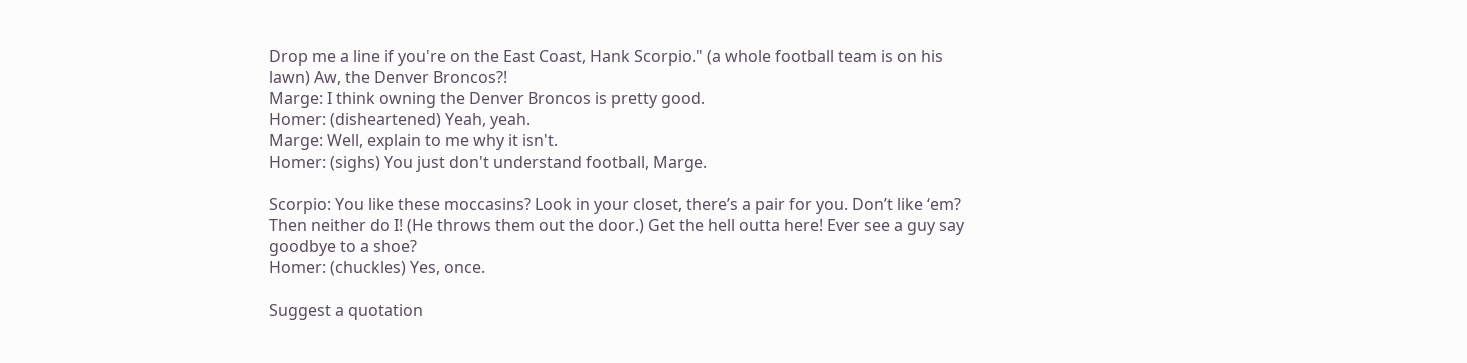Drop me a line if you're on the East Coast, Hank Scorpio." (a whole football team is on his lawn) Aw, the Denver Broncos?!
Marge: I think owning the Denver Broncos is pretty good.
Homer: (disheartened) Yeah, yeah.
Marge: Well, explain to me why it isn't.
Homer: (sighs) You just don't understand football, Marge.

Scorpio: You like these moccasins? Look in your closet, there’s a pair for you. Don’t like ‘em? Then neither do I! (He throws them out the door.) Get the hell outta here! Ever see a guy say goodbye to a shoe?
Homer: (chuckles) Yes, once.

Suggest a quotation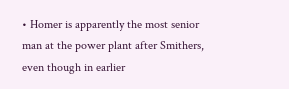• Homer is apparently the most senior man at the power plant after Smithers, even though in earlier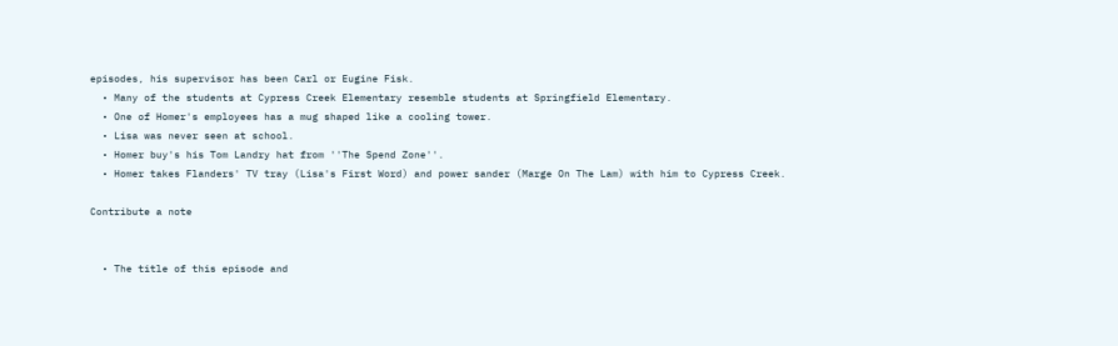episodes, his supervisor has been Carl or Eugine Fisk.
  • Many of the students at Cypress Creek Elementary resemble students at Springfield Elementary.
  • One of Homer's employees has a mug shaped like a cooling tower.
  • Lisa was never seen at school.
  • Homer buy's his Tom Landry hat from ''The Spend Zone''.
  • Homer takes Flanders' TV tray (Lisa's First Word) and power sander (Marge On The Lam) with him to Cypress Creek.

Contribute a note


  • The title of this episode and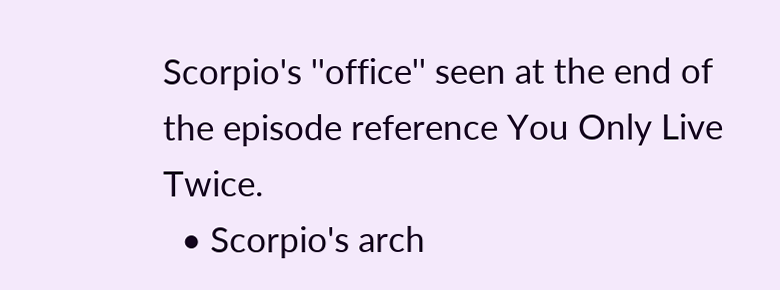Scorpio's ''office'' seen at the end of the episode reference You Only Live Twice.
  • Scorpio's arch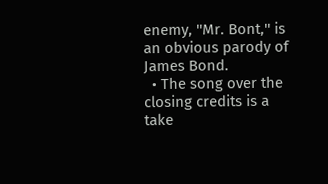enemy, ''Mr. Bont,'' is an obvious parody of James Bond.
  • The song over the closing credits is a take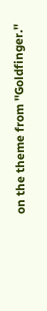on the theme from ''Goldfinger.''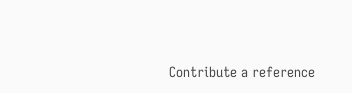Contribute a reference